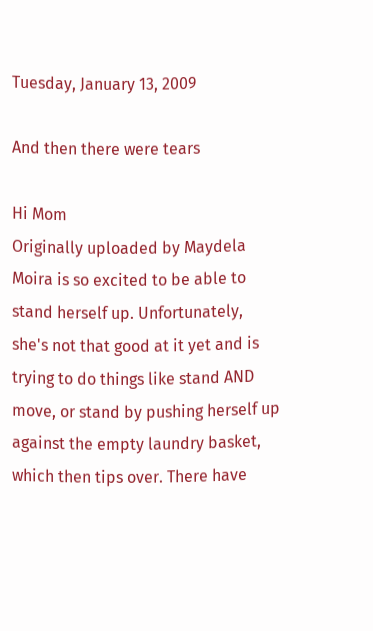Tuesday, January 13, 2009

And then there were tears

Hi Mom
Originally uploaded by Maydela
Moira is so excited to be able to stand herself up. Unfortunately, she's not that good at it yet and is trying to do things like stand AND move, or stand by pushing herself up against the empty laundry basket, which then tips over. There have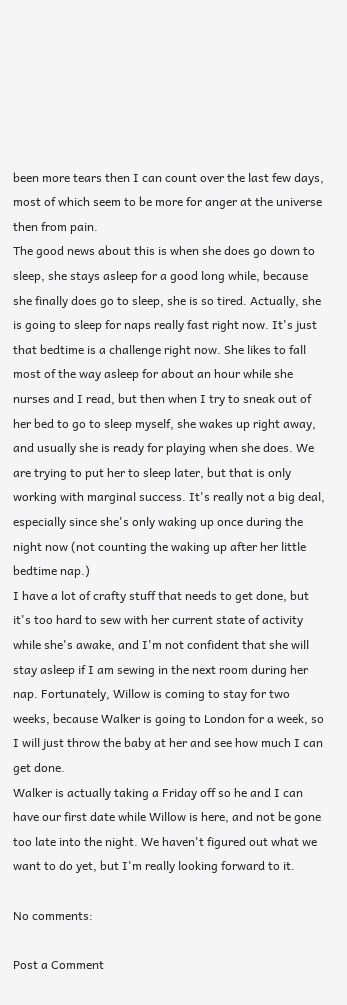been more tears then I can count over the last few days, most of which seem to be more for anger at the universe then from pain.
The good news about this is when she does go down to sleep, she stays asleep for a good long while, because she finally does go to sleep, she is so tired. Actually, she is going to sleep for naps really fast right now. It's just that bedtime is a challenge right now. She likes to fall most of the way asleep for about an hour while she nurses and I read, but then when I try to sneak out of her bed to go to sleep myself, she wakes up right away, and usually she is ready for playing when she does. We are trying to put her to sleep later, but that is only working with marginal success. It's really not a big deal, especially since she's only waking up once during the night now (not counting the waking up after her little bedtime nap.)
I have a lot of crafty stuff that needs to get done, but it's too hard to sew with her current state of activity while she's awake, and I'm not confident that she will stay asleep if I am sewing in the next room during her nap. Fortunately, Willow is coming to stay for two weeks, because Walker is going to London for a week, so I will just throw the baby at her and see how much I can get done.
Walker is actually taking a Friday off so he and I can have our first date while Willow is here, and not be gone too late into the night. We haven't figured out what we want to do yet, but I'm really looking forward to it.

No comments:

Post a Comment